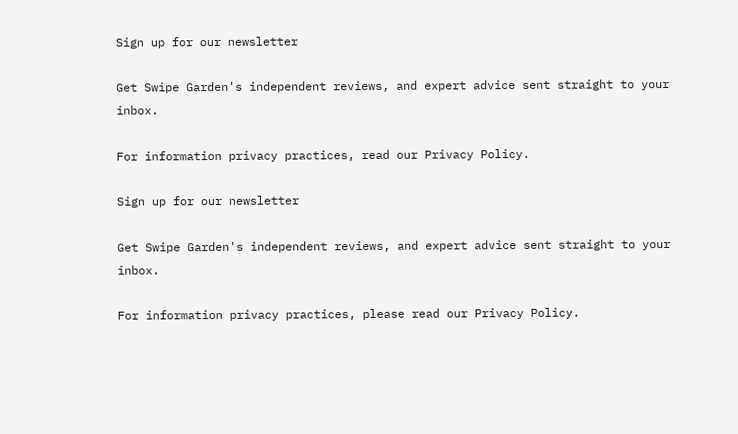Sign up for our newsletter

Get Swipe Garden's independent reviews, and expert advice sent straight to your inbox.

For information privacy practices, read our Privacy Policy.

Sign up for our newsletter

Get Swipe Garden's independent reviews, and expert advice sent straight to your inbox.

For information privacy practices, please read our Privacy Policy.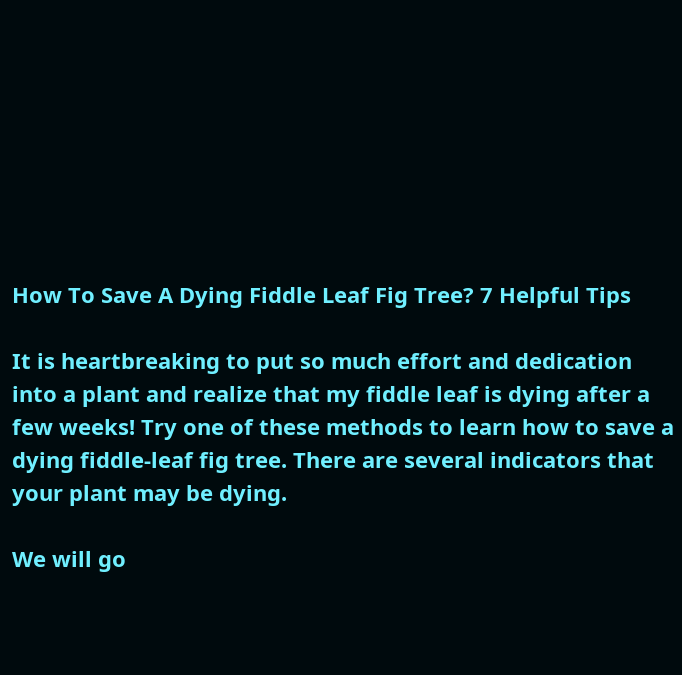How To Save A Dying Fiddle Leaf Fig Tree? 7 Helpful Tips

It is heartbreaking to put so much effort and dedication into a plant and realize that my fiddle leaf is dying after a few weeks! Try one of these methods to learn how to save a dying fiddle-leaf fig tree. There are several indicators that your plant may be dying.

We will go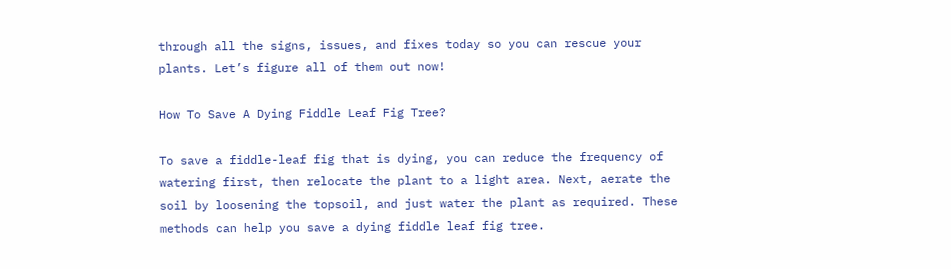through all the signs, issues, and fixes today so you can rescue your plants. Let’s figure all of them out now!

How To Save A Dying Fiddle Leaf Fig Tree?

To save a fiddle-leaf fig that is dying, you can reduce the frequency of watering first, then relocate the plant to a light area. Next, aerate the soil by loosening the topsoil, and just water the plant as required. These methods can help you save a dying fiddle leaf fig tree.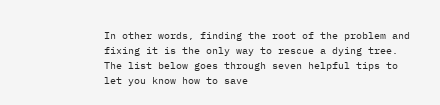In other words, finding the root of the problem and fixing it is the only way to rescue a dying tree. The list below goes through seven helpful tips to let you know how to save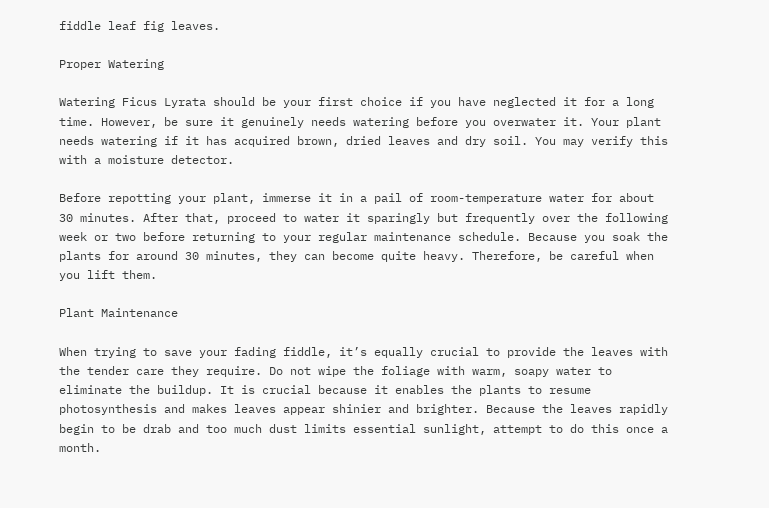fiddle leaf fig leaves.

Proper Watering

Watering Ficus Lyrata should be your first choice if you have neglected it for a long time. However, be sure it genuinely needs watering before you overwater it. Your plant needs watering if it has acquired brown, dried leaves and dry soil. You may verify this with a moisture detector.

Before repotting your plant, immerse it in a pail of room-temperature water for about 30 minutes. After that, proceed to water it sparingly but frequently over the following week or two before returning to your regular maintenance schedule. Because you soak the plants for around 30 minutes, they can become quite heavy. Therefore, be careful when you lift them.

Plant Maintenance

When trying to save your fading fiddle, it’s equally crucial to provide the leaves with the tender care they require. Do not wipe the foliage with warm, soapy water to eliminate the buildup. It is crucial because it enables the plants to resume photosynthesis and makes leaves appear shinier and brighter. Because the leaves rapidly begin to be drab and too much dust limits essential sunlight, attempt to do this once a month.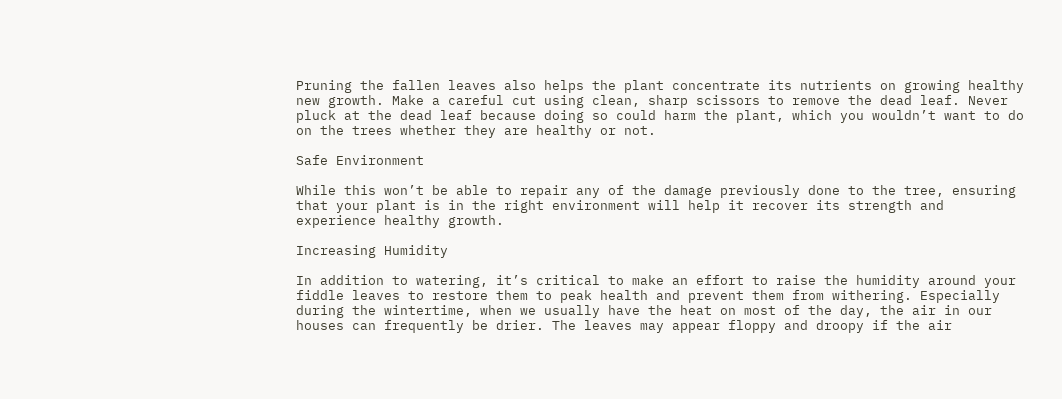Pruning the fallen leaves also helps the plant concentrate its nutrients on growing healthy new growth. Make a careful cut using clean, sharp scissors to remove the dead leaf. Never pluck at the dead leaf because doing so could harm the plant, which you wouldn’t want to do on the trees whether they are healthy or not.

Safe Environment

While this won’t be able to repair any of the damage previously done to the tree, ensuring that your plant is in the right environment will help it recover its strength and experience healthy growth.

Increasing Humidity

In addition to watering, it’s critical to make an effort to raise the humidity around your fiddle leaves to restore them to peak health and prevent them from withering. Especially during the wintertime, when we usually have the heat on most of the day, the air in our houses can frequently be drier. The leaves may appear floppy and droopy if the air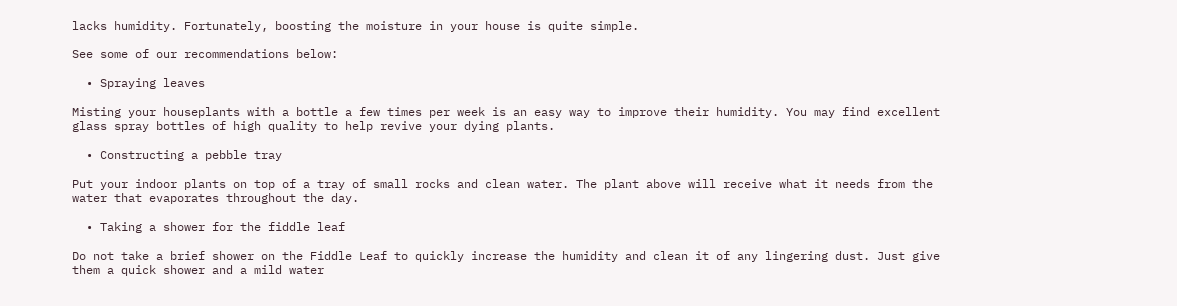lacks humidity. Fortunately, boosting the moisture in your house is quite simple.

See some of our recommendations below:

  • Spraying leaves

Misting your houseplants with a bottle a few times per week is an easy way to improve their humidity. You may find excellent glass spray bottles of high quality to help revive your dying plants.

  • Constructing a pebble tray

Put your indoor plants on top of a tray of small rocks and clean water. The plant above will receive what it needs from the water that evaporates throughout the day.

  • Taking a shower for the fiddle leaf

Do not take a brief shower on the Fiddle Leaf to quickly increase the humidity and clean it of any lingering dust. Just give them a quick shower and a mild water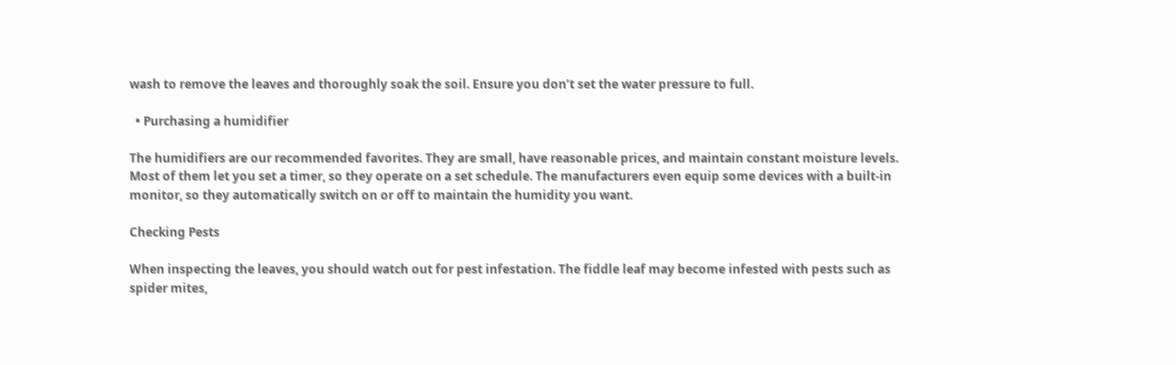wash to remove the leaves and thoroughly soak the soil. Ensure you don’t set the water pressure to full.

  • Purchasing a humidifier

The humidifiers are our recommended favorites. They are small, have reasonable prices, and maintain constant moisture levels. Most of them let you set a timer, so they operate on a set schedule. The manufacturers even equip some devices with a built-in monitor, so they automatically switch on or off to maintain the humidity you want.

Checking Pests

When inspecting the leaves, you should watch out for pest infestation. The fiddle leaf may become infested with pests such as spider mites,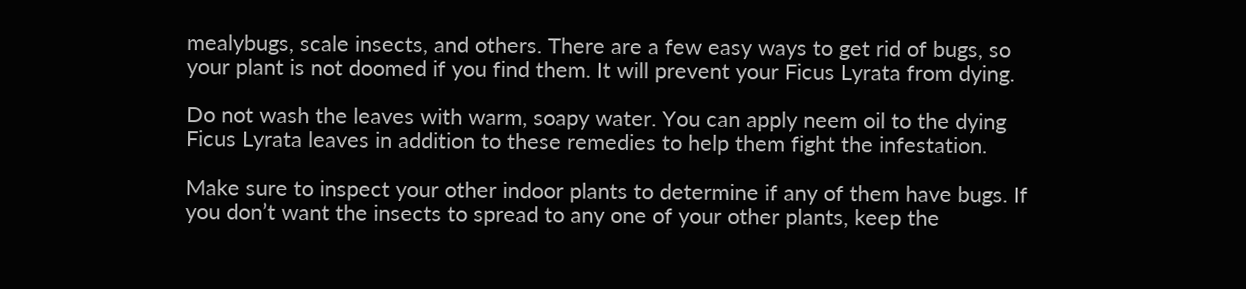mealybugs, scale insects, and others. There are a few easy ways to get rid of bugs, so your plant is not doomed if you find them. It will prevent your Ficus Lyrata from dying.

Do not wash the leaves with warm, soapy water. You can apply neem oil to the dying Ficus Lyrata leaves in addition to these remedies to help them fight the infestation.

Make sure to inspect your other indoor plants to determine if any of them have bugs. If you don’t want the insects to spread to any one of your other plants, keep the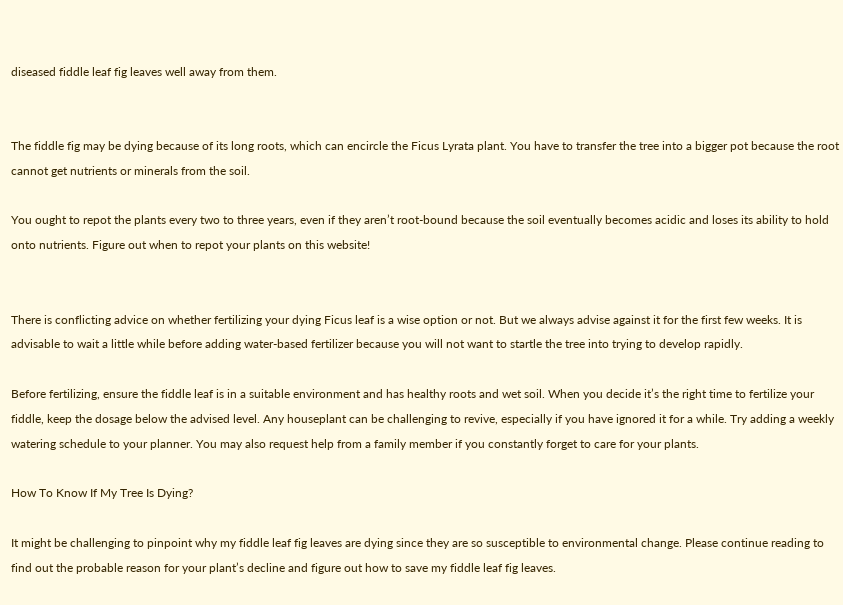diseased fiddle leaf fig leaves well away from them.


The fiddle fig may be dying because of its long roots, which can encircle the Ficus Lyrata plant. You have to transfer the tree into a bigger pot because the root cannot get nutrients or minerals from the soil.

You ought to repot the plants every two to three years, even if they aren’t root-bound because the soil eventually becomes acidic and loses its ability to hold onto nutrients. Figure out when to repot your plants on this website!


There is conflicting advice on whether fertilizing your dying Ficus leaf is a wise option or not. But we always advise against it for the first few weeks. It is advisable to wait a little while before adding water-based fertilizer because you will not want to startle the tree into trying to develop rapidly.

Before fertilizing, ensure the fiddle leaf is in a suitable environment and has healthy roots and wet soil. When you decide it’s the right time to fertilize your fiddle, keep the dosage below the advised level. Any houseplant can be challenging to revive, especially if you have ignored it for a while. Try adding a weekly watering schedule to your planner. You may also request help from a family member if you constantly forget to care for your plants.

How To Know If My Tree Is Dying?

It might be challenging to pinpoint why my fiddle leaf fig leaves are dying since they are so susceptible to environmental change. Please continue reading to find out the probable reason for your plant’s decline and figure out how to save my fiddle leaf fig leaves.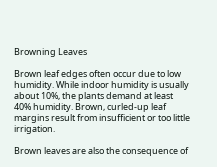Browning Leaves

Brown leaf edges often occur due to low humidity. While indoor humidity is usually about 10%, the plants demand at least 40% humidity. Brown, curled-up leaf margins result from insufficient or too little irrigation.

Brown leaves are also the consequence of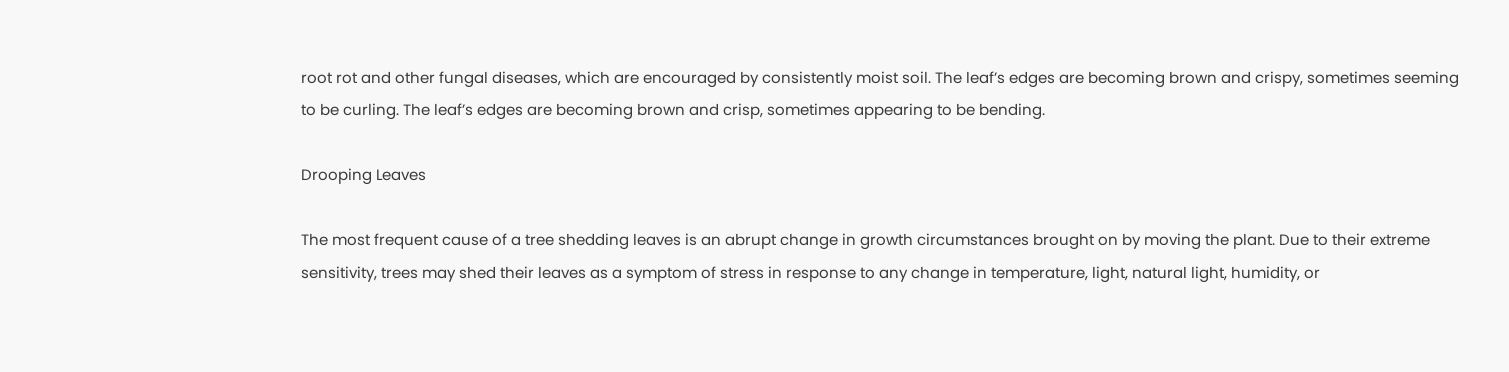root rot and other fungal diseases, which are encouraged by consistently moist soil. The leaf’s edges are becoming brown and crispy, sometimes seeming to be curling. The leaf’s edges are becoming brown and crisp, sometimes appearing to be bending.

Drooping Leaves

The most frequent cause of a tree shedding leaves is an abrupt change in growth circumstances brought on by moving the plant. Due to their extreme sensitivity, trees may shed their leaves as a symptom of stress in response to any change in temperature, light, natural light, humidity, or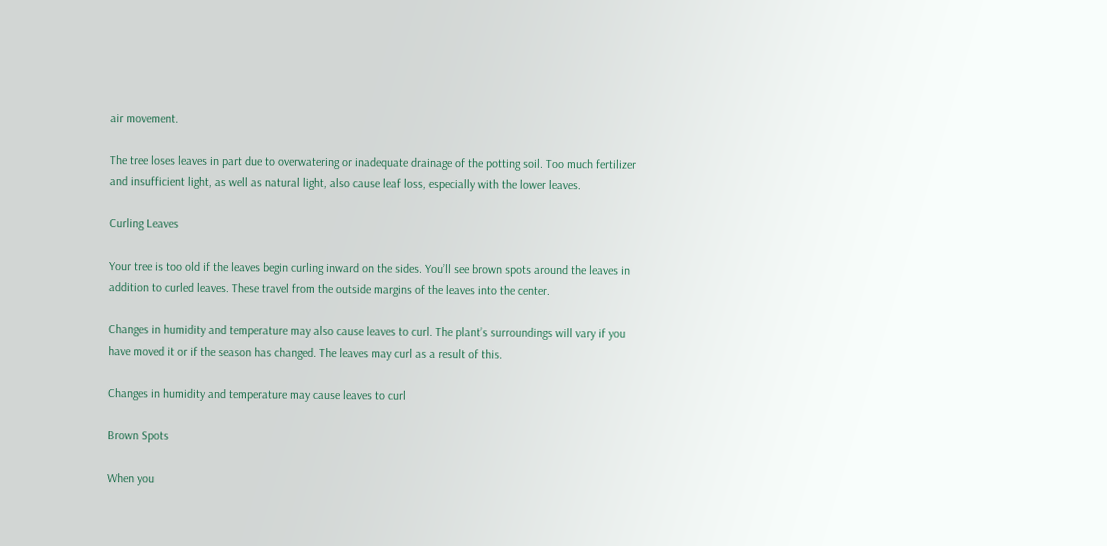air movement.

The tree loses leaves in part due to overwatering or inadequate drainage of the potting soil. Too much fertilizer and insufficient light, as well as natural light, also cause leaf loss, especially with the lower leaves.

Curling Leaves

Your tree is too old if the leaves begin curling inward on the sides. You’ll see brown spots around the leaves in addition to curled leaves. These travel from the outside margins of the leaves into the center.

Changes in humidity and temperature may also cause leaves to curl. The plant’s surroundings will vary if you have moved it or if the season has changed. The leaves may curl as a result of this.

Changes in humidity and temperature may cause leaves to curl

Brown Spots

When you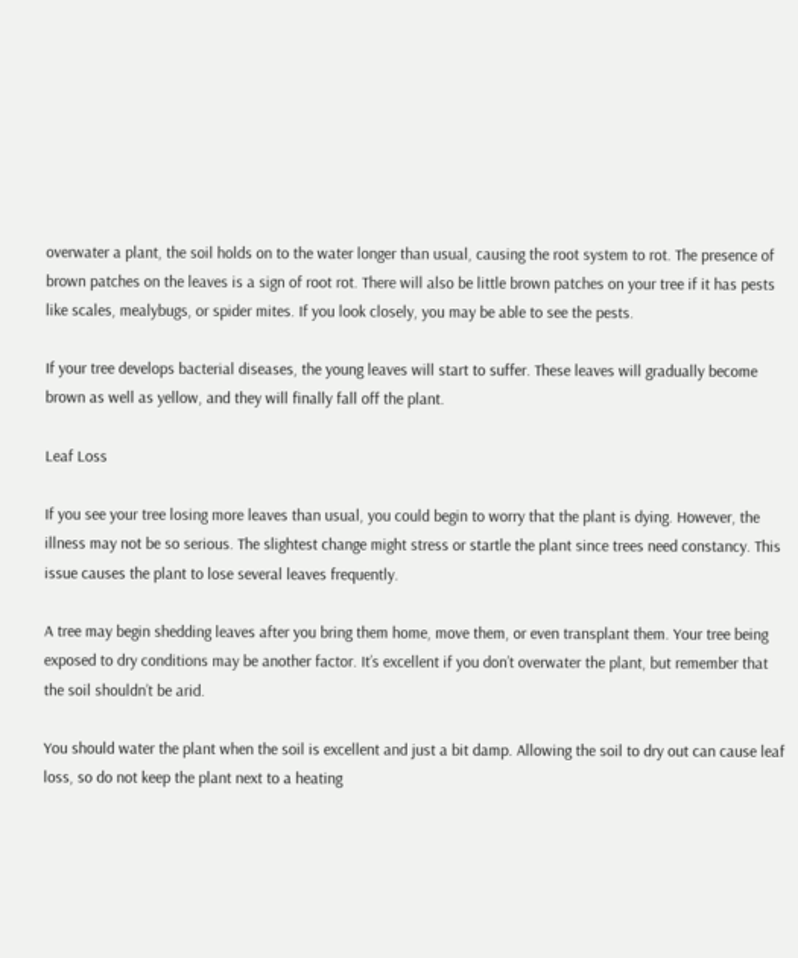overwater a plant, the soil holds on to the water longer than usual, causing the root system to rot. The presence of brown patches on the leaves is a sign of root rot. There will also be little brown patches on your tree if it has pests like scales, mealybugs, or spider mites. If you look closely, you may be able to see the pests.

If your tree develops bacterial diseases, the young leaves will start to suffer. These leaves will gradually become brown as well as yellow, and they will finally fall off the plant.

Leaf Loss

If you see your tree losing more leaves than usual, you could begin to worry that the plant is dying. However, the illness may not be so serious. The slightest change might stress or startle the plant since trees need constancy. This issue causes the plant to lose several leaves frequently.

A tree may begin shedding leaves after you bring them home, move them, or even transplant them. Your tree being exposed to dry conditions may be another factor. It’s excellent if you don’t overwater the plant, but remember that the soil shouldn’t be arid.

You should water the plant when the soil is excellent and just a bit damp. Allowing the soil to dry out can cause leaf loss, so do not keep the plant next to a heating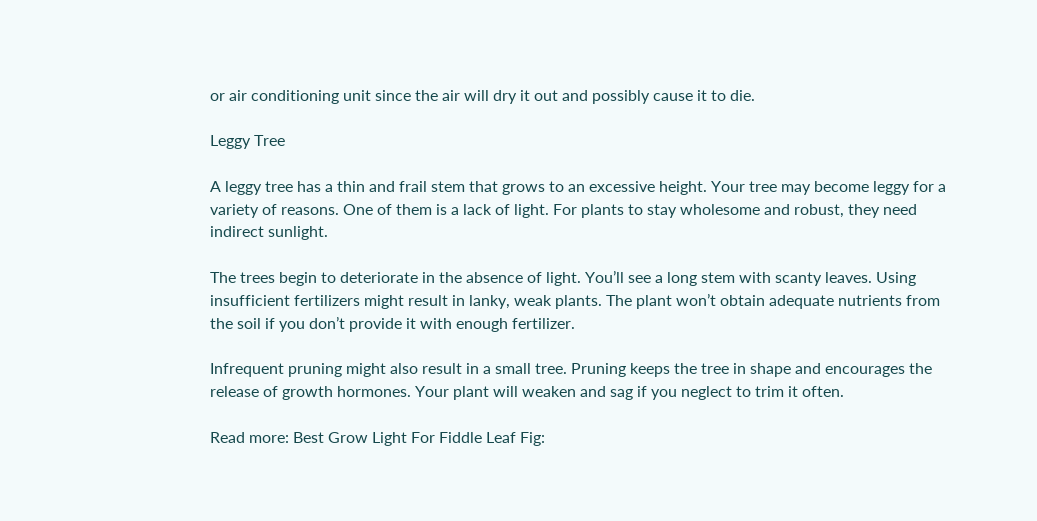or air conditioning unit since the air will dry it out and possibly cause it to die.

Leggy Tree

A leggy tree has a thin and frail stem that grows to an excessive height. Your tree may become leggy for a variety of reasons. One of them is a lack of light. For plants to stay wholesome and robust, they need indirect sunlight.

The trees begin to deteriorate in the absence of light. You’ll see a long stem with scanty leaves. Using insufficient fertilizers might result in lanky, weak plants. The plant won’t obtain adequate nutrients from the soil if you don’t provide it with enough fertilizer.

Infrequent pruning might also result in a small tree. Pruning keeps the tree in shape and encourages the release of growth hormones. Your plant will weaken and sag if you neglect to trim it often.

Read more: Best Grow Light For Fiddle Leaf Fig: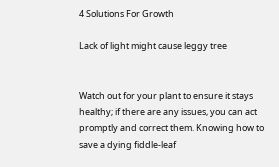4 Solutions For Growth

Lack of light might cause leggy tree


Watch out for your plant to ensure it stays healthy; if there are any issues, you can act promptly and correct them. Knowing how to save a dying fiddle-leaf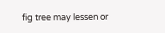fig tree may lessen or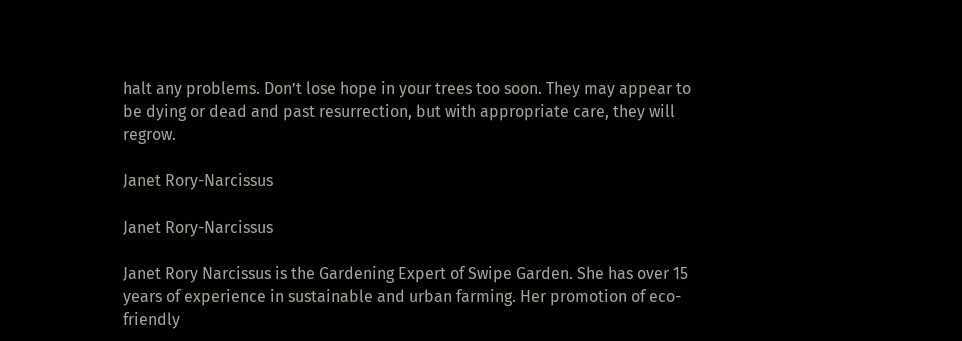halt any problems. Don’t lose hope in your trees too soon. They may appear to be dying or dead and past resurrection, but with appropriate care, they will regrow.

Janet Rory-Narcissus

Janet Rory-Narcissus

Janet Rory Narcissus is the Gardening Expert of Swipe Garden. She has over 15 years of experience in sustainable and urban farming. Her promotion of eco-friendly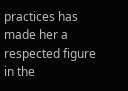practices has made her a respected figure in the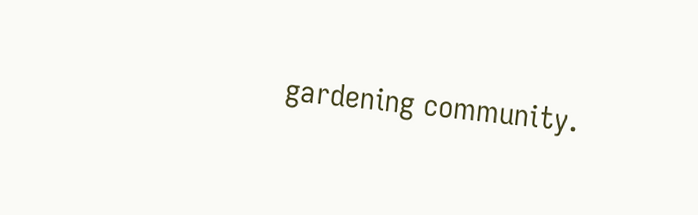gardening community.